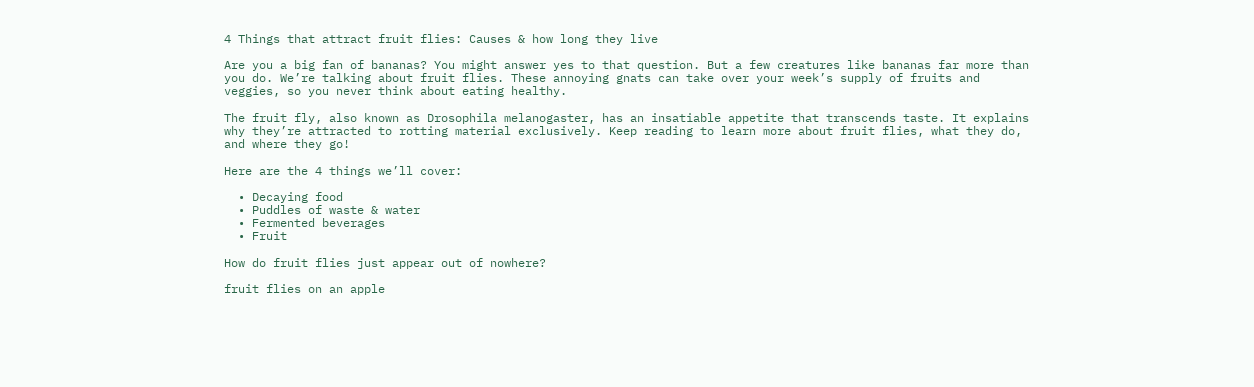4 Things that attract fruit flies: Causes & how long they live

Are you a big fan of bananas? You might answer yes to that question. But a few creatures like bananas far more than you do. We’re talking about fruit flies. These annoying gnats can take over your week’s supply of fruits and veggies, so you never think about eating healthy.

The fruit fly, also known as Drosophila melanogaster, has an insatiable appetite that transcends taste. It explains why they’re attracted to rotting material exclusively. Keep reading to learn more about fruit flies, what they do, and where they go!

Here are the 4 things we’ll cover:

  • Decaying food
  • Puddles of waste & water
  • Fermented beverages
  • Fruit

How do fruit flies just appear out of nowhere?

fruit flies on an apple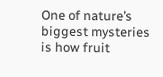One of nature’s biggest mysteries is how fruit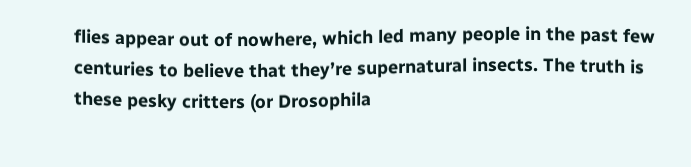flies appear out of nowhere, which led many people in the past few centuries to believe that they’re supernatural insects. The truth is these pesky critters (or Drosophila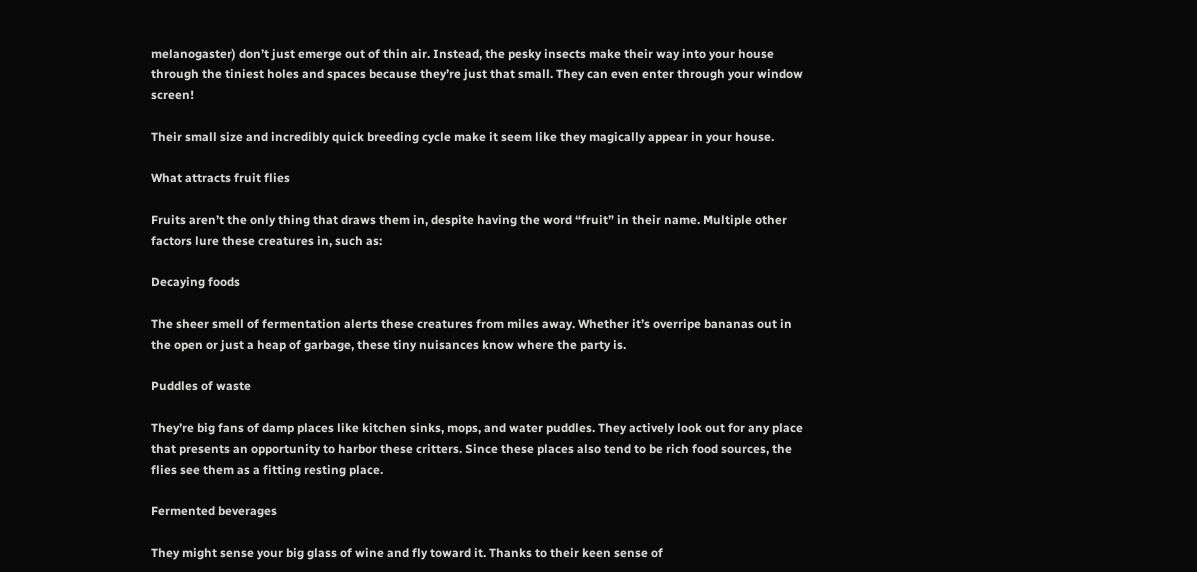melanogaster) don’t just emerge out of thin air. Instead, the pesky insects make their way into your house through the tiniest holes and spaces because they’re just that small. They can even enter through your window screen!

Their small size and incredibly quick breeding cycle make it seem like they magically appear in your house.

What attracts fruit flies

Fruits aren’t the only thing that draws them in, despite having the word “fruit” in their name. Multiple other factors lure these creatures in, such as:

Decaying foods

The sheer smell of fermentation alerts these creatures from miles away. Whether it’s overripe bananas out in the open or just a heap of garbage, these tiny nuisances know where the party is.

Puddles of waste

They’re big fans of damp places like kitchen sinks, mops, and water puddles. They actively look out for any place that presents an opportunity to harbor these critters. Since these places also tend to be rich food sources, the flies see them as a fitting resting place.

Fermented beverages

They might sense your big glass of wine and fly toward it. Thanks to their keen sense of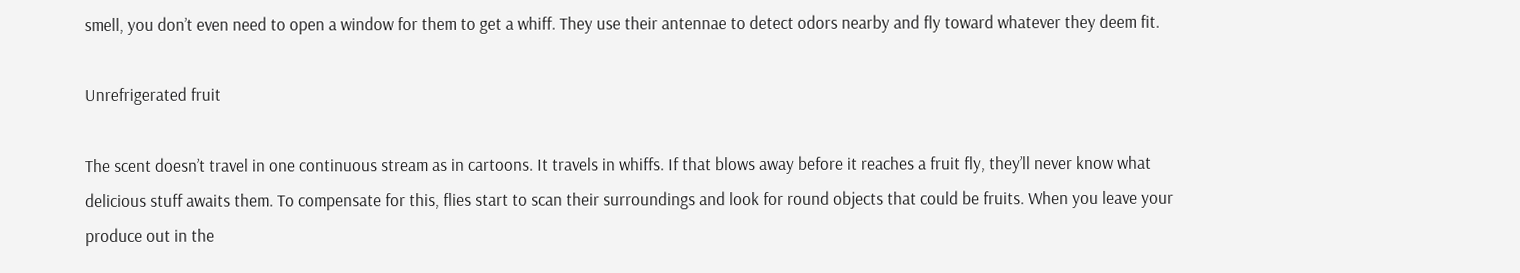smell, you don’t even need to open a window for them to get a whiff. They use their antennae to detect odors nearby and fly toward whatever they deem fit.

Unrefrigerated fruit

The scent doesn’t travel in one continuous stream as in cartoons. It travels in whiffs. If that blows away before it reaches a fruit fly, they’ll never know what delicious stuff awaits them. To compensate for this, flies start to scan their surroundings and look for round objects that could be fruits. When you leave your produce out in the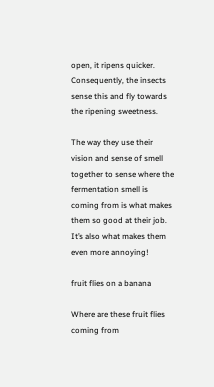open, it ripens quicker. Consequently, the insects sense this and fly towards the ripening sweetness.

The way they use their vision and sense of smell together to sense where the fermentation smell is coming from is what makes them so good at their job. It’s also what makes them even more annoying!

fruit flies on a banana

Where are these fruit flies coming from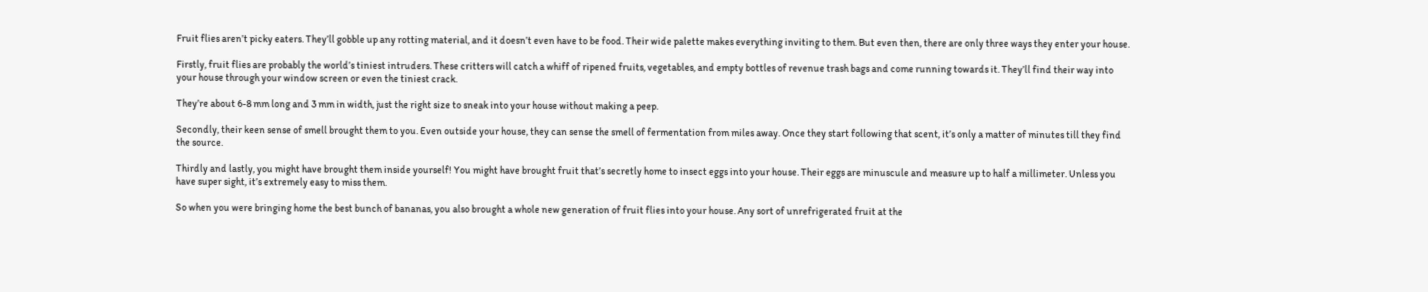Fruit flies aren’t picky eaters. They’ll gobble up any rotting material, and it doesn’t even have to be food. Their wide palette makes everything inviting to them. But even then, there are only three ways they enter your house.

Firstly, fruit flies are probably the world’s tiniest intruders. These critters will catch a whiff of ripened fruits, vegetables, and empty bottles of revenue trash bags and come running towards it. They’ll find their way into your house through your window screen or even the tiniest crack.

They’re about 6-8 mm long and 3 mm in width, just the right size to sneak into your house without making a peep.

Secondly, their keen sense of smell brought them to you. Even outside your house, they can sense the smell of fermentation from miles away. Once they start following that scent, it’s only a matter of minutes till they find the source.

Thirdly and lastly, you might have brought them inside yourself! You might have brought fruit that’s secretly home to insect eggs into your house. Their eggs are minuscule and measure up to half a millimeter. Unless you have super sight, it’s extremely easy to miss them.

So when you were bringing home the best bunch of bananas, you also brought a whole new generation of fruit flies into your house. Any sort of unrefrigerated fruit at the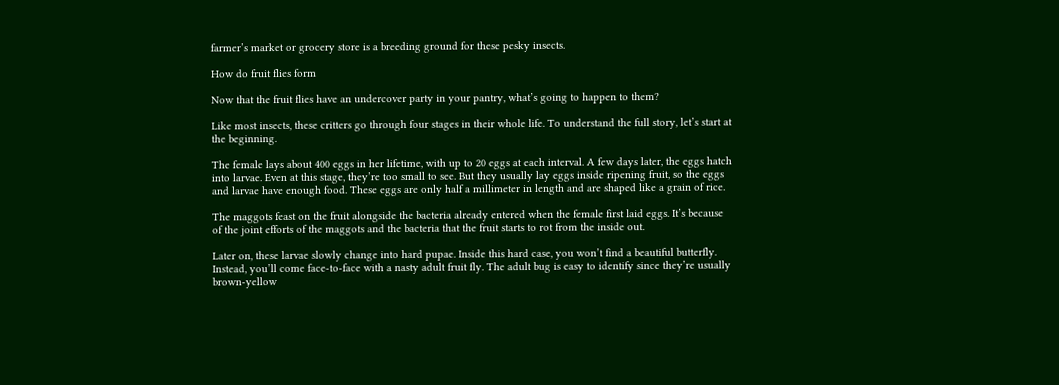farmer’s market or grocery store is a breeding ground for these pesky insects.

How do fruit flies form

Now that the fruit flies have an undercover party in your pantry, what’s going to happen to them?

Like most insects, these critters go through four stages in their whole life. To understand the full story, let’s start at the beginning.

The female lays about 400 eggs in her lifetime, with up to 20 eggs at each interval. A few days later, the eggs hatch into larvae. Even at this stage, they’re too small to see. But they usually lay eggs inside ripening fruit, so the eggs and larvae have enough food. These eggs are only half a millimeter in length and are shaped like a grain of rice.

The maggots feast on the fruit alongside the bacteria already entered when the female first laid eggs. It’s because of the joint efforts of the maggots and the bacteria that the fruit starts to rot from the inside out.

Later on, these larvae slowly change into hard pupae. Inside this hard case, you won’t find a beautiful butterfly. Instead, you’ll come face-to-face with a nasty adult fruit fly. The adult bug is easy to identify since they’re usually brown-yellow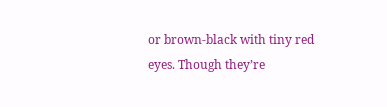or brown-black with tiny red eyes. Though they’re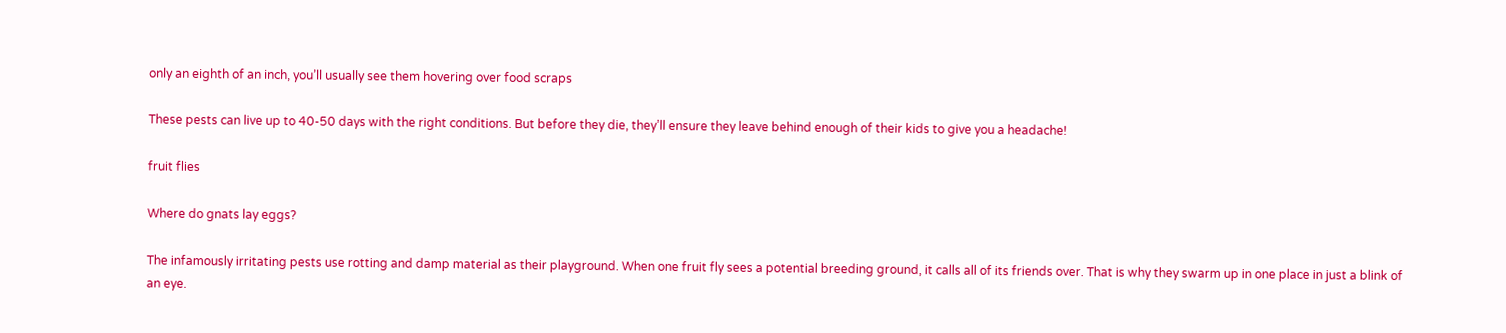only an eighth of an inch, you’ll usually see them hovering over food scraps

These pests can live up to 40-50 days with the right conditions. But before they die, they’ll ensure they leave behind enough of their kids to give you a headache!

fruit flies

Where do gnats lay eggs?

The infamously irritating pests use rotting and damp material as their playground. When one fruit fly sees a potential breeding ground, it calls all of its friends over. That is why they swarm up in one place in just a blink of an eye.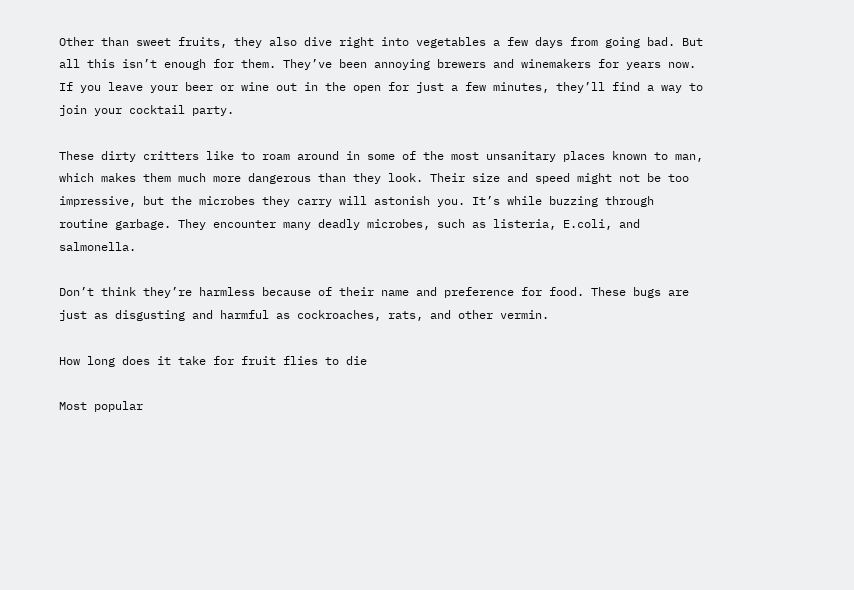Other than sweet fruits, they also dive right into vegetables a few days from going bad. But all this isn’t enough for them. They’ve been annoying brewers and winemakers for years now. If you leave your beer or wine out in the open for just a few minutes, they’ll find a way to join your cocktail party.

These dirty critters like to roam around in some of the most unsanitary places known to man, which makes them much more dangerous than they look. Their size and speed might not be too impressive, but the microbes they carry will astonish you. It’s while buzzing through routine garbage. They encounter many deadly microbes, such as listeria, E.coli, and salmonella.

Don’t think they’re harmless because of their name and preference for food. These bugs are just as disgusting and harmful as cockroaches, rats, and other vermin.

How long does it take for fruit flies to die

Most popular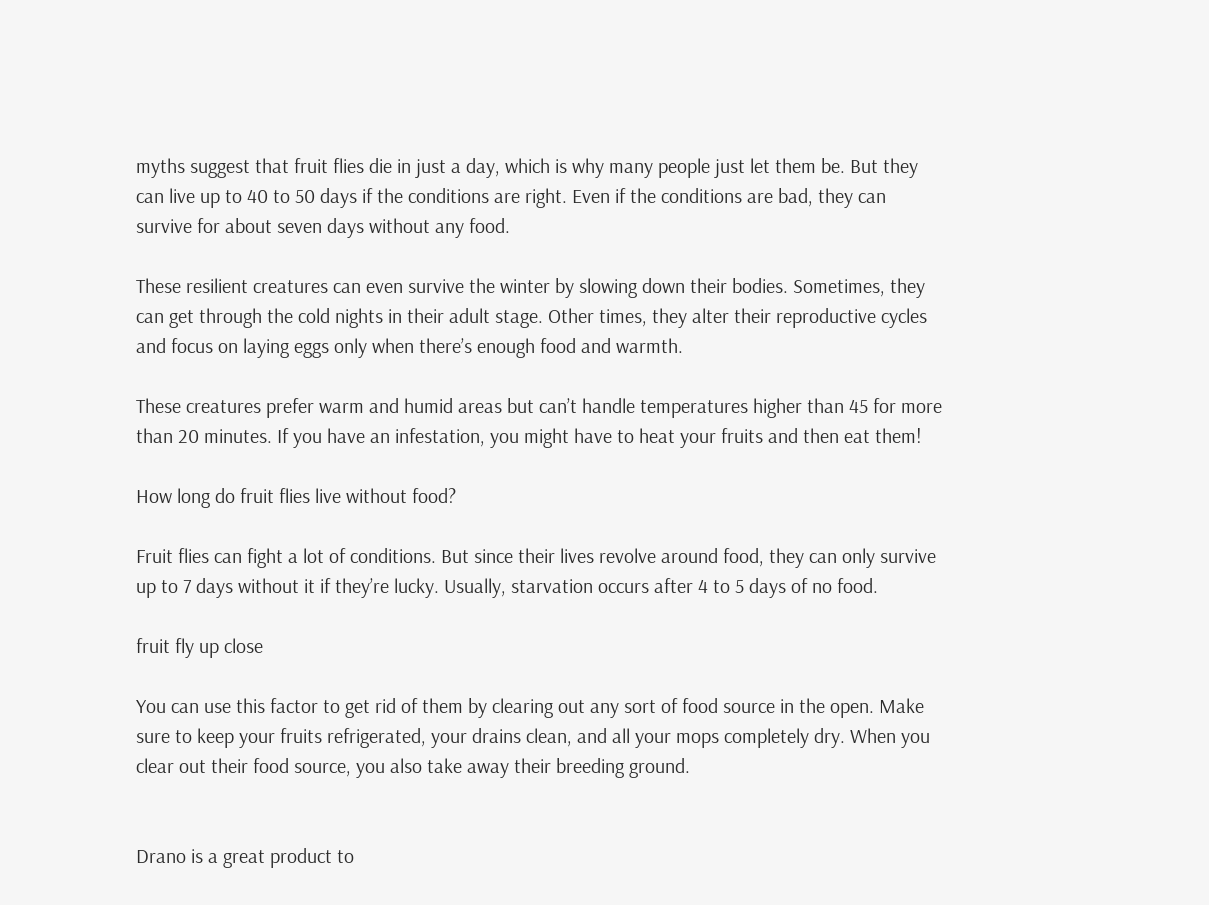myths suggest that fruit flies die in just a day, which is why many people just let them be. But they can live up to 40 to 50 days if the conditions are right. Even if the conditions are bad, they can survive for about seven days without any food.

These resilient creatures can even survive the winter by slowing down their bodies. Sometimes, they can get through the cold nights in their adult stage. Other times, they alter their reproductive cycles and focus on laying eggs only when there’s enough food and warmth.

These creatures prefer warm and humid areas but can’t handle temperatures higher than 45 for more than 20 minutes. If you have an infestation, you might have to heat your fruits and then eat them!

How long do fruit flies live without food?

Fruit flies can fight a lot of conditions. But since their lives revolve around food, they can only survive up to 7 days without it if they’re lucky. Usually, starvation occurs after 4 to 5 days of no food.

fruit fly up close

You can use this factor to get rid of them by clearing out any sort of food source in the open. Make sure to keep your fruits refrigerated, your drains clean, and all your mops completely dry. When you clear out their food source, you also take away their breeding ground.


Drano is a great product to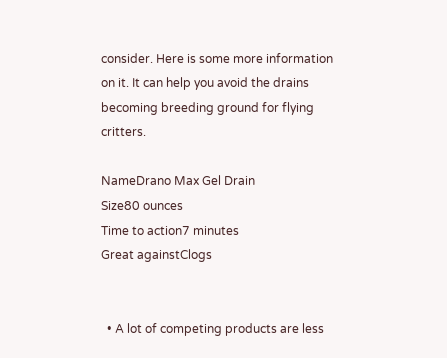consider. Here is some more information on it. It can help you avoid the drains becoming breeding ground for flying critters.

NameDrano Max Gel Drain
Size80 ounces
Time to action7 minutes
Great againstClogs


  • A lot of competing products are less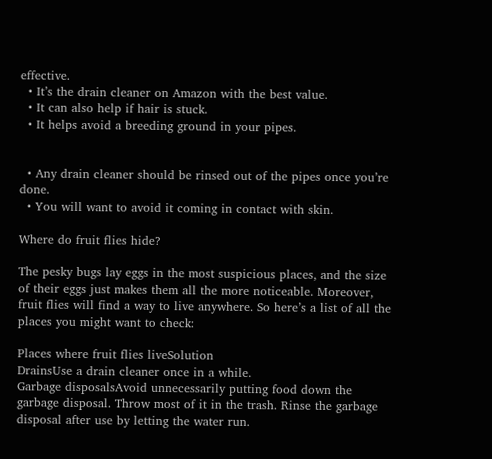effective.
  • It’s the drain cleaner on Amazon with the best value.
  • It can also help if hair is stuck.
  • It helps avoid a breeding ground in your pipes.


  • Any drain cleaner should be rinsed out of the pipes once you’re done.
  • You will want to avoid it coming in contact with skin.

Where do fruit flies hide?

The pesky bugs lay eggs in the most suspicious places, and the size of their eggs just makes them all the more noticeable. Moreover, fruit flies will find a way to live anywhere. So here’s a list of all the places you might want to check:

Places where fruit flies liveSolution
DrainsUse a drain cleaner once in a while.
Garbage disposalsAvoid unnecessarily putting food down the garbage disposal. Throw most of it in the trash. Rinse the garbage disposal after use by letting the water run.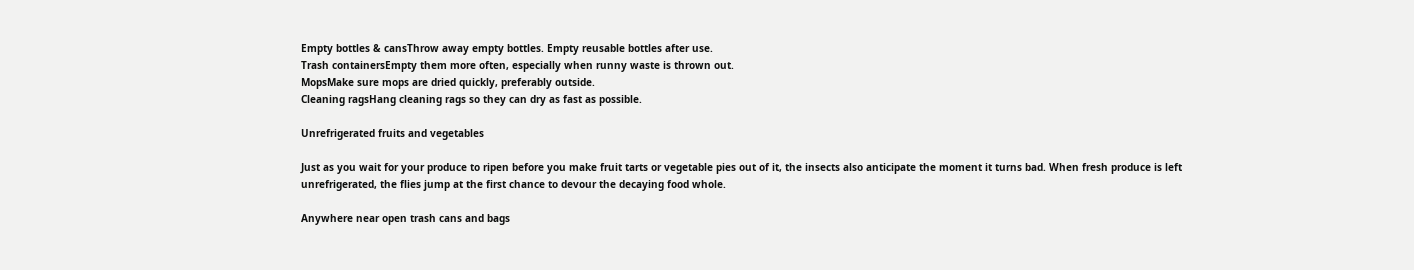Empty bottles & cansThrow away empty bottles. Empty reusable bottles after use.
Trash containersEmpty them more often, especially when runny waste is thrown out.
MopsMake sure mops are dried quickly, preferably outside.
Cleaning ragsHang cleaning rags so they can dry as fast as possible.

Unrefrigerated fruits and vegetables

Just as you wait for your produce to ripen before you make fruit tarts or vegetable pies out of it, the insects also anticipate the moment it turns bad. When fresh produce is left unrefrigerated, the flies jump at the first chance to devour the decaying food whole.

Anywhere near open trash cans and bags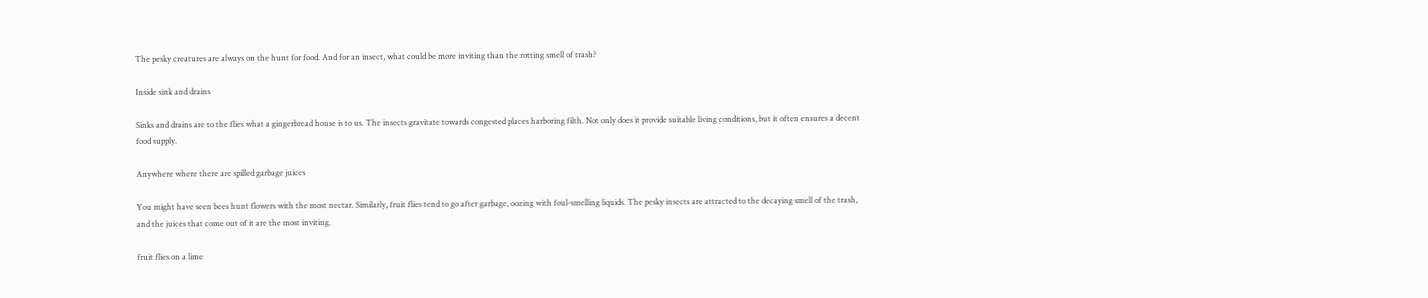The pesky creatures are always on the hunt for food. And for an insect, what could be more inviting than the rotting smell of trash?

Inside sink and drains

Sinks and drains are to the flies what a gingerbread house is to us. The insects gravitate towards congested places harboring filth. Not only does it provide suitable living conditions, but it often ensures a decent food supply.

Anywhere where there are spilled garbage juices

You might have seen bees hunt flowers with the most nectar. Similarly, fruit flies tend to go after garbage, oozing with foul-smelling liquids. The pesky insects are attracted to the decaying smell of the trash, and the juices that come out of it are the most inviting.

fruit flies on a lime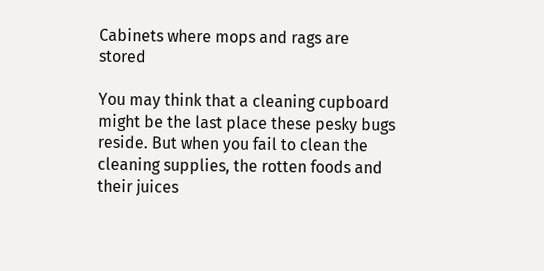Cabinets where mops and rags are stored

You may think that a cleaning cupboard might be the last place these pesky bugs reside. But when you fail to clean the cleaning supplies, the rotten foods and their juices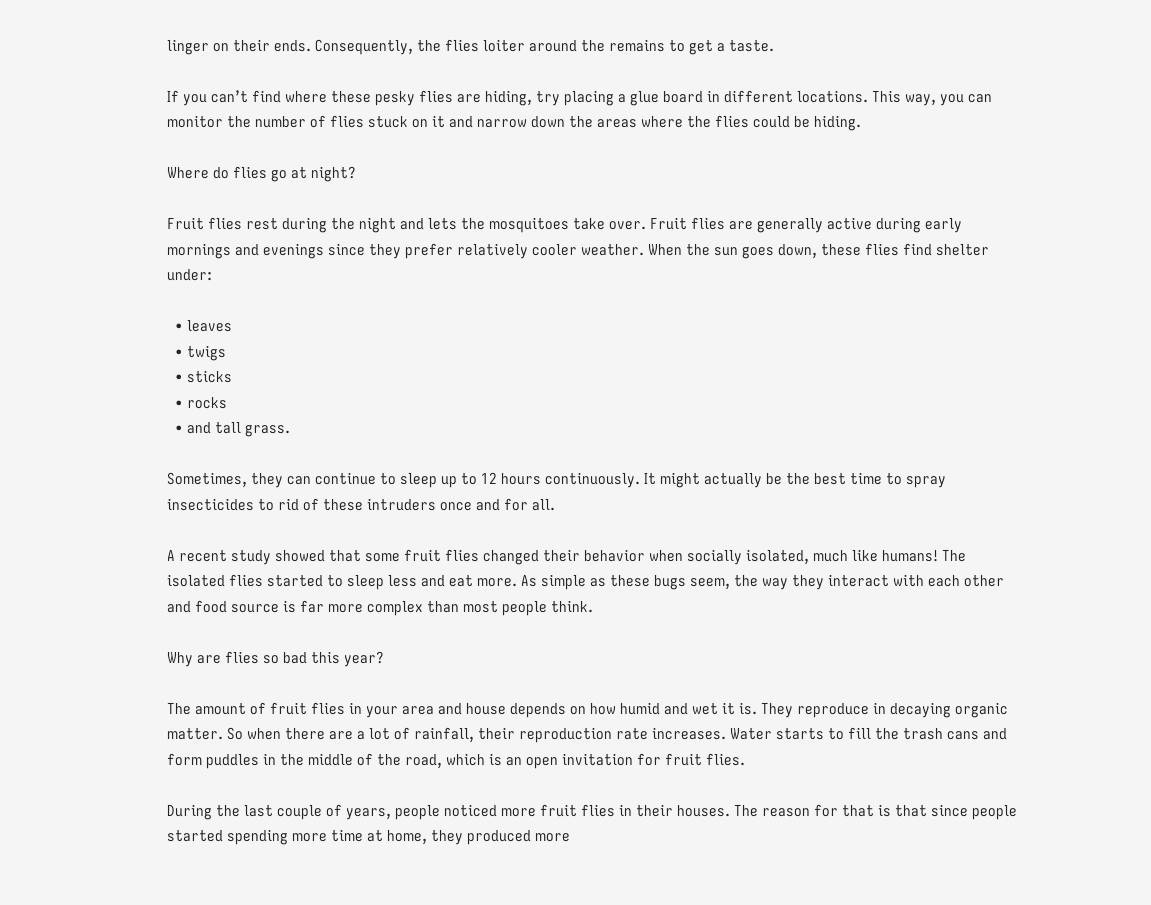linger on their ends. Consequently, the flies loiter around the remains to get a taste.

If you can’t find where these pesky flies are hiding, try placing a glue board in different locations. This way, you can monitor the number of flies stuck on it and narrow down the areas where the flies could be hiding.

Where do flies go at night?

Fruit flies rest during the night and lets the mosquitoes take over. Fruit flies are generally active during early mornings and evenings since they prefer relatively cooler weather. When the sun goes down, these flies find shelter under:

  • leaves
  • twigs
  • sticks
  • rocks
  • and tall grass.

Sometimes, they can continue to sleep up to 12 hours continuously. It might actually be the best time to spray insecticides to rid of these intruders once and for all.

A recent study showed that some fruit flies changed their behavior when socially isolated, much like humans! The isolated flies started to sleep less and eat more. As simple as these bugs seem, the way they interact with each other and food source is far more complex than most people think.

Why are flies so bad this year?

The amount of fruit flies in your area and house depends on how humid and wet it is. They reproduce in decaying organic matter. So when there are a lot of rainfall, their reproduction rate increases. Water starts to fill the trash cans and form puddles in the middle of the road, which is an open invitation for fruit flies.

During the last couple of years, people noticed more fruit flies in their houses. The reason for that is that since people started spending more time at home, they produced more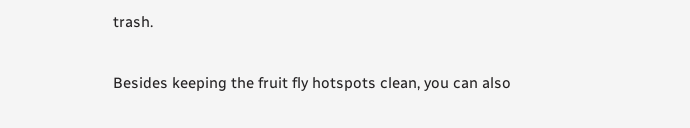trash.

Besides keeping the fruit fly hotspots clean, you can also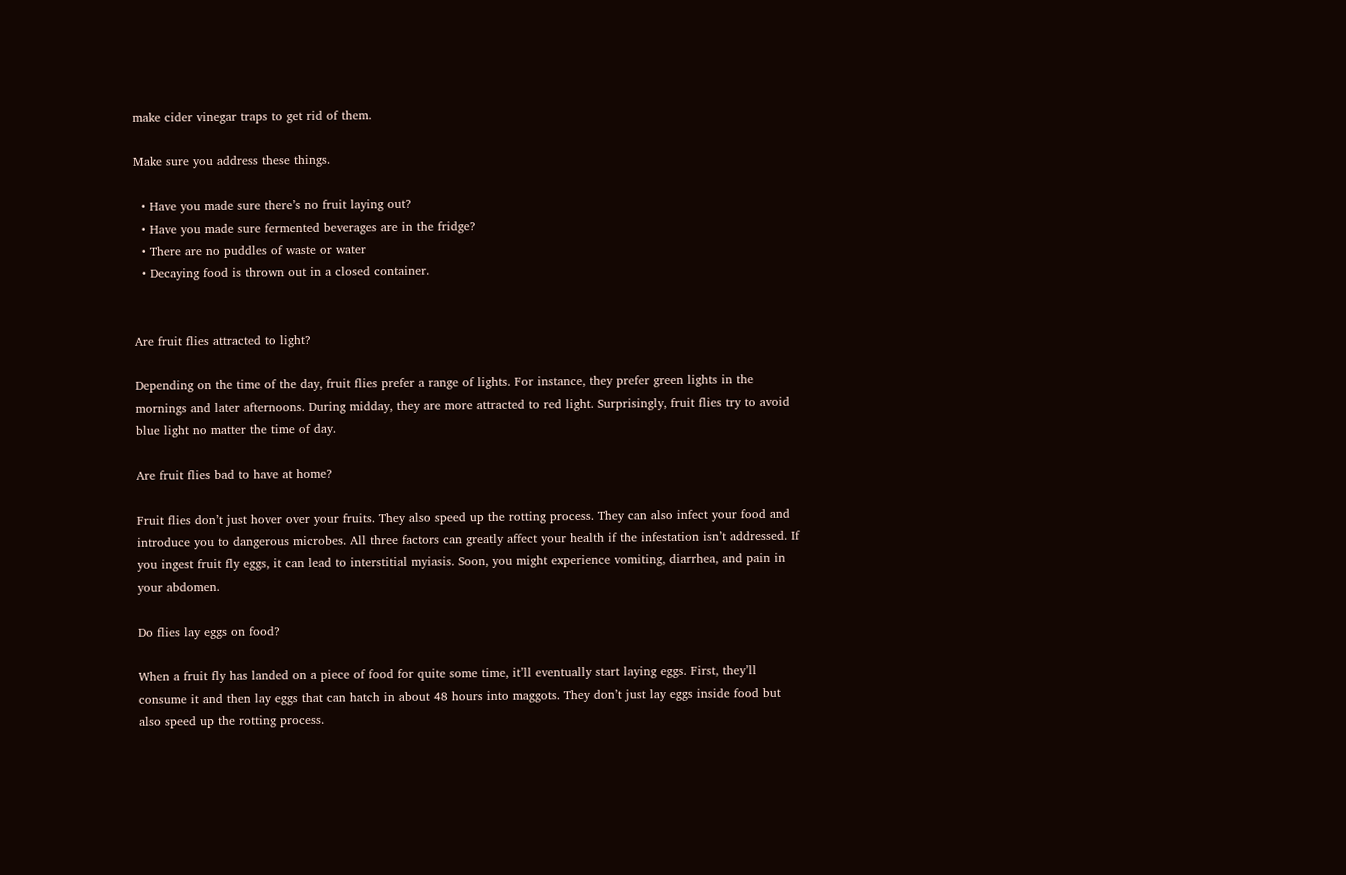make cider vinegar traps to get rid of them.

Make sure you address these things.

  • Have you made sure there’s no fruit laying out?
  • Have you made sure fermented beverages are in the fridge?
  • There are no puddles of waste or water
  • Decaying food is thrown out in a closed container.


Are fruit flies attracted to light?

Depending on the time of the day, fruit flies prefer a range of lights. For instance, they prefer green lights in the mornings and later afternoons. During midday, they are more attracted to red light. Surprisingly, fruit flies try to avoid blue light no matter the time of day.

Are fruit flies bad to have at home?

Fruit flies don’t just hover over your fruits. They also speed up the rotting process. They can also infect your food and introduce you to dangerous microbes. All three factors can greatly affect your health if the infestation isn’t addressed. If you ingest fruit fly eggs, it can lead to interstitial myiasis. Soon, you might experience vomiting, diarrhea, and pain in your abdomen.

Do flies lay eggs on food?

When a fruit fly has landed on a piece of food for quite some time, it’ll eventually start laying eggs. First, they’ll consume it and then lay eggs that can hatch in about 48 hours into maggots. They don’t just lay eggs inside food but also speed up the rotting process.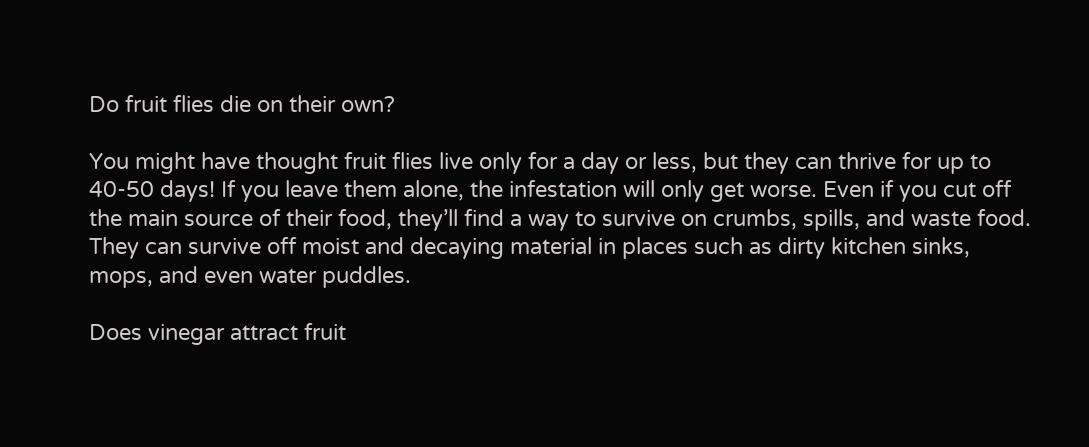Do fruit flies die on their own?

You might have thought fruit flies live only for a day or less, but they can thrive for up to 40-50 days! If you leave them alone, the infestation will only get worse. Even if you cut off the main source of their food, they’ll find a way to survive on crumbs, spills, and waste food. They can survive off moist and decaying material in places such as dirty kitchen sinks, mops, and even water puddles.

Does vinegar attract fruit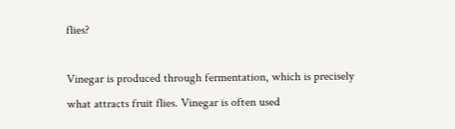flies?

Vinegar is produced through fermentation, which is precisely what attracts fruit flies. Vinegar is often used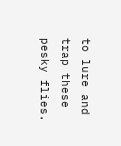to lure and trap these pesky flies.